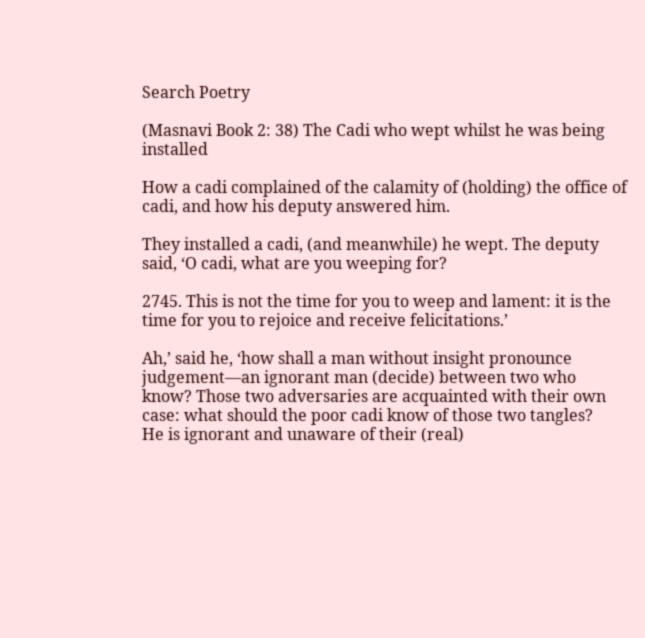Search Poetry

(Masnavi Book 2: 38) The Cadi who wept whilst he was being installed

How a cadi complained of the calamity of (holding) the office of cadi, and how his deputy answered him.

They installed a cadi, (and meanwhile) he wept. The deputy said, ‘O cadi, what are you weeping for?

2745. This is not the time for you to weep and lament: it is the time for you to rejoice and receive felicitations.’

Ah,’ said he, ‘how shall a man without insight pronounce judgement—an ignorant man (decide) between two who know? Those two adversaries are acquainted with their own case: what should the poor cadi know of those two tangles?
He is ignorant and unaware of their (real)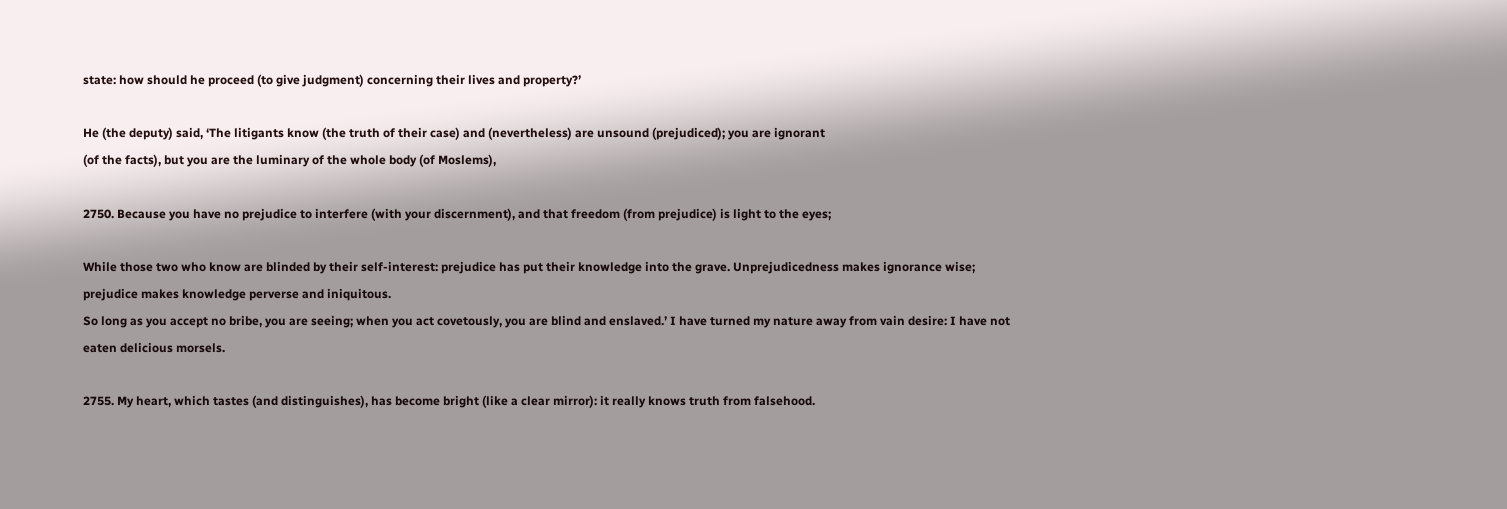state: how should he proceed (to give judgment) concerning their lives and property?’

He (the deputy) said, ‘The litigants know (the truth of their case) and (nevertheless) are unsound (prejudiced); you are ignorant
(of the facts), but you are the luminary of the whole body (of Moslems),

2750. Because you have no prejudice to interfere (with your discernment), and that freedom (from prejudice) is light to the eyes;

While those two who know are blinded by their self-interest: prejudice has put their knowledge into the grave. Unprejudicedness makes ignorance wise; prejudice makes knowledge perverse and iniquitous.
So long as you accept no bribe, you are seeing; when you act covetously, you are blind and enslaved.’ I have turned my nature away from vain desire: I have not eaten delicious morsels.

2755. My heart, which tastes (and distinguishes), has become bright (like a clear mirror): it really knows truth from falsehood.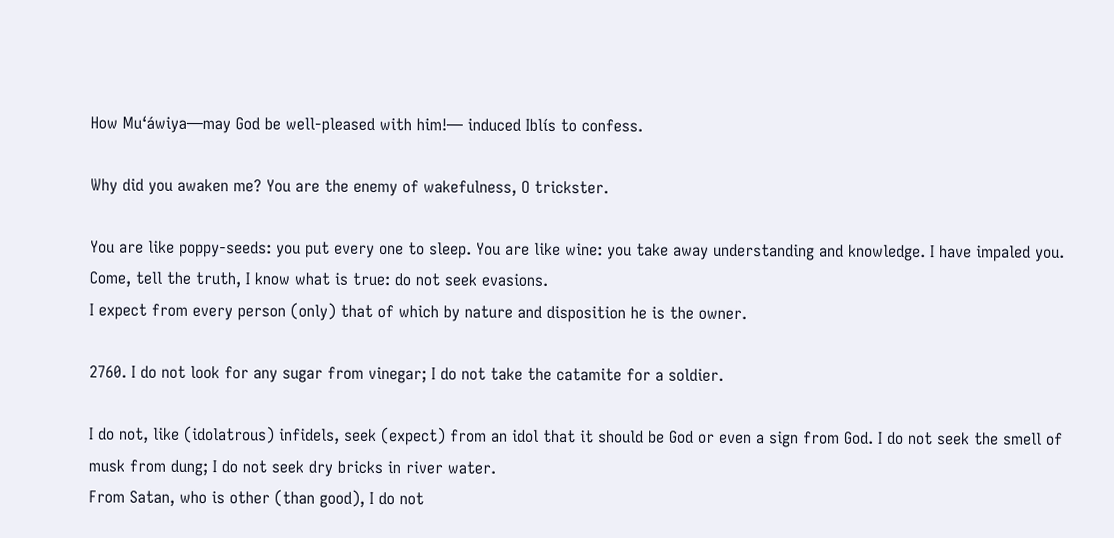How Mu‘áwiya—may God be well-pleased with him!— induced Iblís to confess.

Why did you awaken me? You are the enemy of wakefulness, O trickster.

You are like poppy-seeds: you put every one to sleep. You are like wine: you take away understanding and knowledge. I have impaled you. Come, tell the truth, I know what is true: do not seek evasions.
I expect from every person (only) that of which by nature and disposition he is the owner.

2760. I do not look for any sugar from vinegar; I do not take the catamite for a soldier.

I do not, like (idolatrous) infidels, seek (expect) from an idol that it should be God or even a sign from God. I do not seek the smell of musk from dung; I do not seek dry bricks in river water.
From Satan, who is other (than good), I do not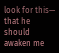look for this— that he should awaken me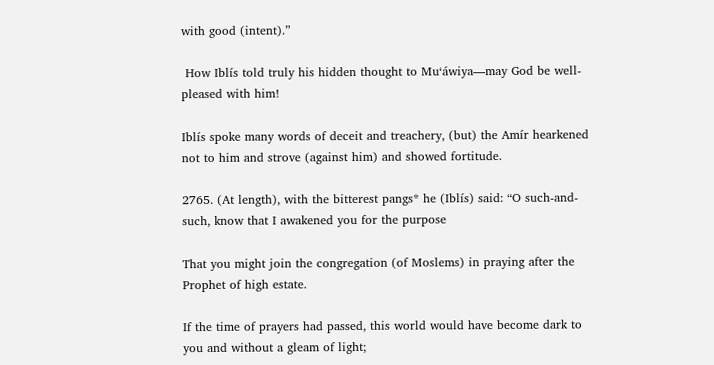with good (intent).”

 How Iblís told truly his hidden thought to Mu‘áwiya—may God be well-pleased with him!

Iblís spoke many words of deceit and treachery, (but) the Amír hearkened not to him and strove (against him) and showed fortitude.

2765. (At length), with the bitterest pangs* he (Iblís) said: “O such-and-such, know that I awakened you for the purpose

That you might join the congregation (of Moslems) in praying after the Prophet of high estate.

If the time of prayers had passed, this world would have become dark to you and without a gleam of light;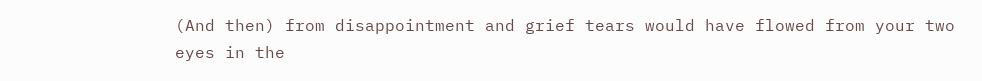(And then) from disappointment and grief tears would have flowed from your two eyes in the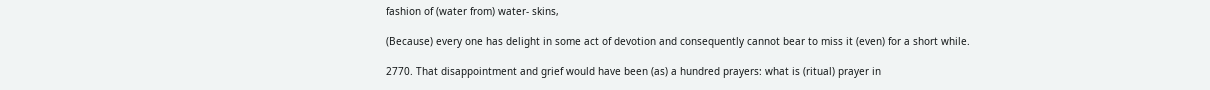fashion of (water from) water- skins,

(Because) every one has delight in some act of devotion and consequently cannot bear to miss it (even) for a short while.

2770. That disappointment and grief would have been (as) a hundred prayers: what is (ritual) prayer in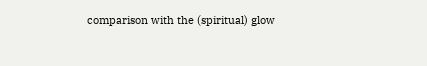comparison with the (spiritual) glow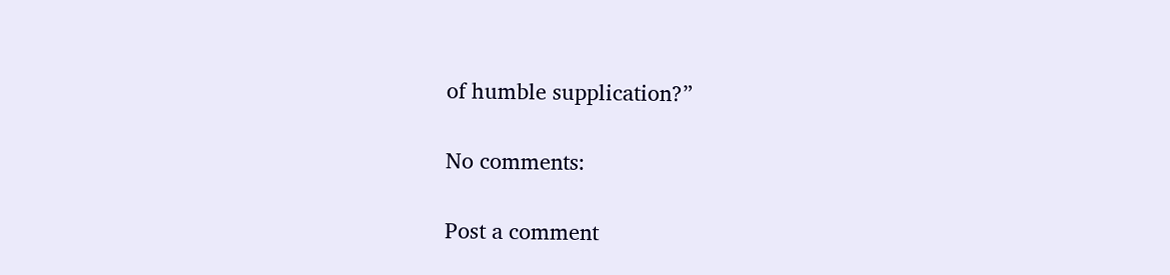of humble supplication?”

No comments:

Post a comment